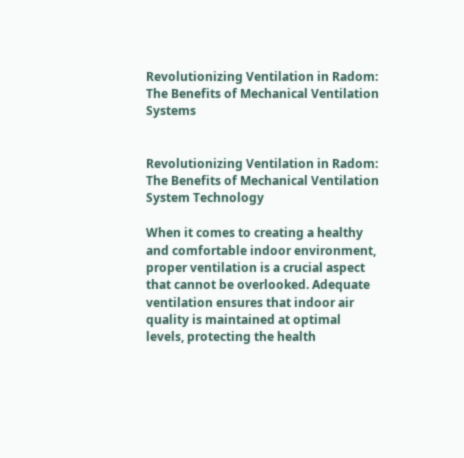Revolutionizing Ventilation in Radom: The Benefits of Mechanical Ventilation Systems


Revolutionizing Ventilation in Radom: The Benefits of Mechanical Ventilation System Technology

When it comes to creating a healthy and comfortable indoor environment, proper ventilation is a crucial aspect that cannot be overlooked. Adequate ventilation ensures that indoor air quality is maintained at optimal levels, protecting the health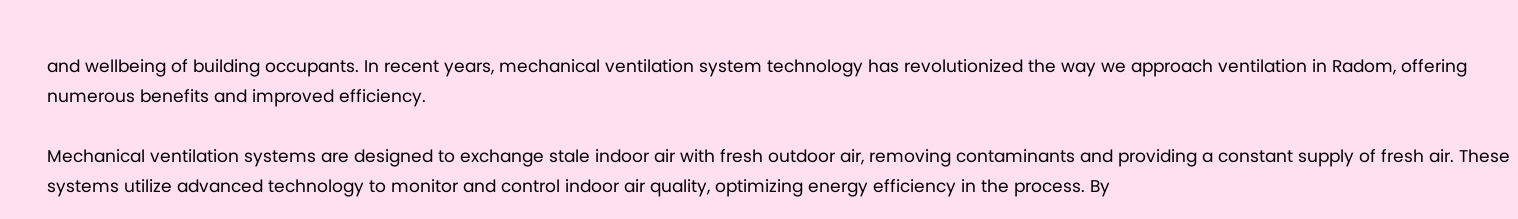and wellbeing of building occupants. In recent years, mechanical ventilation system technology has revolutionized the way we approach ventilation in Radom, offering numerous benefits and improved efficiency.

Mechanical ventilation systems are designed to exchange stale indoor air with fresh outdoor air, removing contaminants and providing a constant supply of fresh air. These systems utilize advanced technology to monitor and control indoor air quality, optimizing energy efficiency in the process. By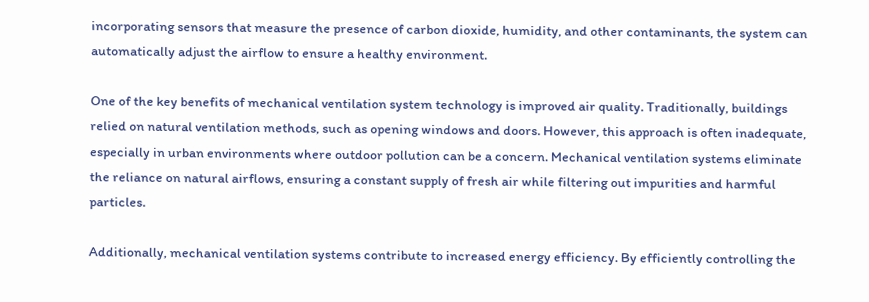incorporating sensors that measure the presence of carbon dioxide, humidity, and other contaminants, the system can automatically adjust the airflow to ensure a healthy environment.

One of the key benefits of mechanical ventilation system technology is improved air quality. Traditionally, buildings relied on natural ventilation methods, such as opening windows and doors. However, this approach is often inadequate, especially in urban environments where outdoor pollution can be a concern. Mechanical ventilation systems eliminate the reliance on natural airflows, ensuring a constant supply of fresh air while filtering out impurities and harmful particles.

Additionally, mechanical ventilation systems contribute to increased energy efficiency. By efficiently controlling the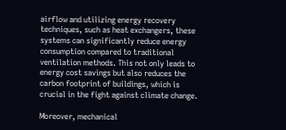airflow and utilizing energy recovery techniques, such as heat exchangers, these systems can significantly reduce energy consumption compared to traditional ventilation methods. This not only leads to energy cost savings but also reduces the carbon footprint of buildings, which is crucial in the fight against climate change.

Moreover, mechanical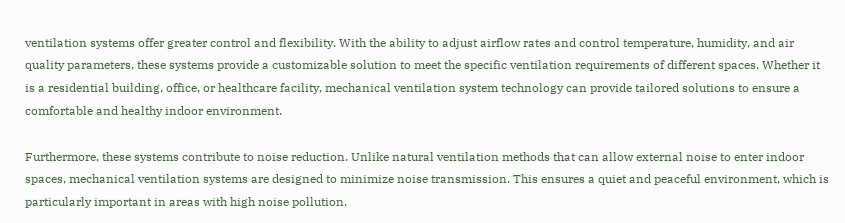ventilation systems offer greater control and flexibility. With the ability to adjust airflow rates and control temperature, humidity, and air quality parameters, these systems provide a customizable solution to meet the specific ventilation requirements of different spaces. Whether it is a residential building, office, or healthcare facility, mechanical ventilation system technology can provide tailored solutions to ensure a comfortable and healthy indoor environment.

Furthermore, these systems contribute to noise reduction. Unlike natural ventilation methods that can allow external noise to enter indoor spaces, mechanical ventilation systems are designed to minimize noise transmission. This ensures a quiet and peaceful environment, which is particularly important in areas with high noise pollution.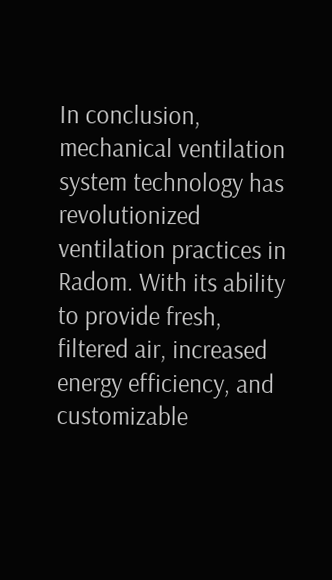In conclusion, mechanical ventilation system technology has revolutionized ventilation practices in Radom. With its ability to provide fresh, filtered air, increased energy efficiency, and customizable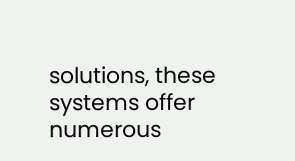solutions, these systems offer numerous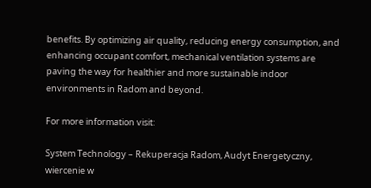benefits. By optimizing air quality, reducing energy consumption, and enhancing occupant comfort, mechanical ventilation systems are paving the way for healthier and more sustainable indoor environments in Radom and beyond.

For more information visit:

System Technology – Rekuperacja Radom, Audyt Energetyczny, wiercenie w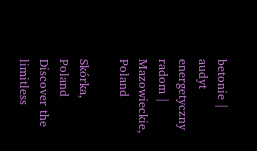betonie | audyt energetyczny radom | Mazowieckie, Poland

Skórka, Poland
Discover the limitless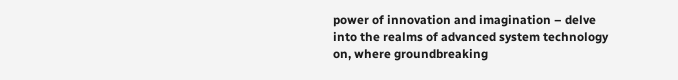power of innovation and imagination – delve into the realms of advanced system technology on, where groundbreaking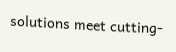solutions meet cutting-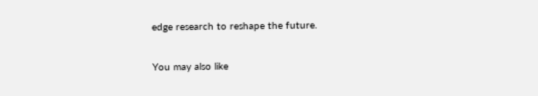edge research to reshape the future.

You may also like